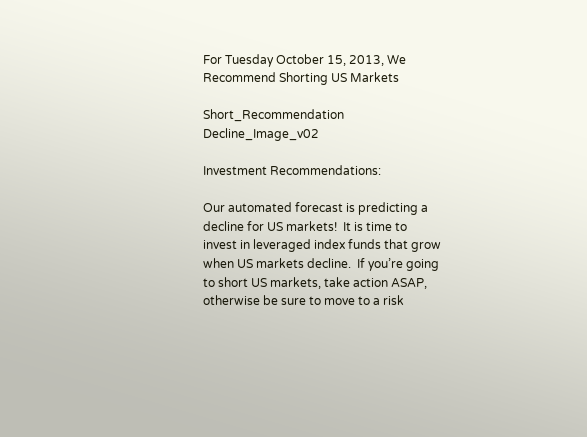For Tuesday October 15, 2013, We Recommend Shorting US Markets

Short_Recommendation Decline_Image_v02

Investment Recommendations:

Our automated forecast is predicting a decline for US markets!  It is time to invest in leveraged index funds that grow when US markets decline.  If you’re going to short US markets, take action ASAP, otherwise be sure to move to a risk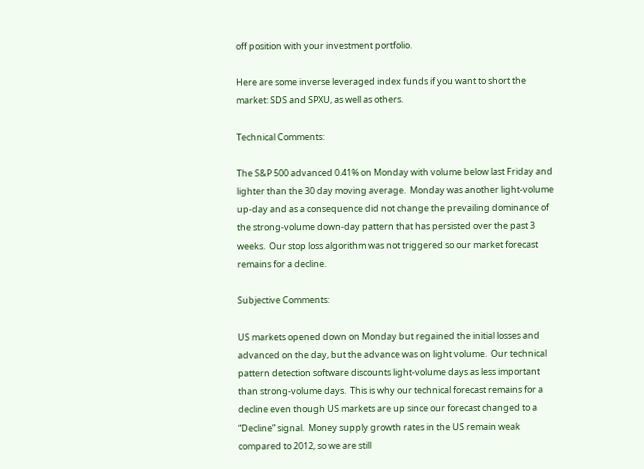off position with your investment portfolio.

Here are some inverse leveraged index funds if you want to short the market: SDS and SPXU, as well as others.

Technical Comments:

The S&P 500 advanced 0.41% on Monday with volume below last Friday and lighter than the 30 day moving average.  Monday was another light-volume up-day and as a consequence did not change the prevailing dominance of the strong-volume down-day pattern that has persisted over the past 3 weeks.  Our stop loss algorithm was not triggered so our market forecast remains for a decline.

Subjective Comments:

US markets opened down on Monday but regained the initial losses and advanced on the day, but the advance was on light volume.  Our technical pattern detection software discounts light-volume days as less important than strong-volume days.  This is why our technical forecast remains for a decline even though US markets are up since our forecast changed to a “Decline” signal.  Money supply growth rates in the US remain weak compared to 2012, so we are still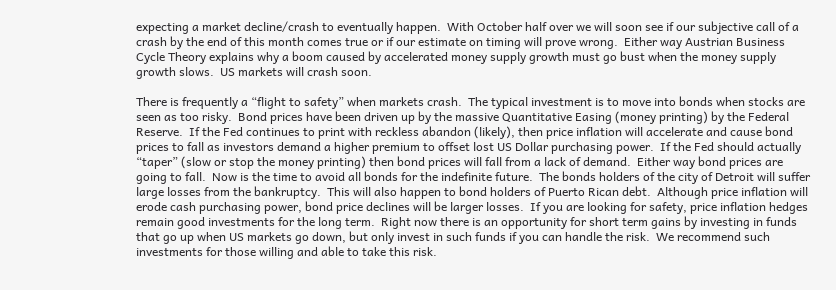expecting a market decline/crash to eventually happen.  With October half over we will soon see if our subjective call of a crash by the end of this month comes true or if our estimate on timing will prove wrong.  Either way Austrian Business Cycle Theory explains why a boom caused by accelerated money supply growth must go bust when the money supply growth slows.  US markets will crash soon.

There is frequently a “flight to safety” when markets crash.  The typical investment is to move into bonds when stocks are seen as too risky.  Bond prices have been driven up by the massive Quantitative Easing (money printing) by the Federal Reserve.  If the Fed continues to print with reckless abandon (likely), then price inflation will accelerate and cause bond prices to fall as investors demand a higher premium to offset lost US Dollar purchasing power.  If the Fed should actually “taper” (slow or stop the money printing) then bond prices will fall from a lack of demand.  Either way bond prices are going to fall.  Now is the time to avoid all bonds for the indefinite future.  The bonds holders of the city of Detroit will suffer large losses from the bankruptcy.  This will also happen to bond holders of Puerto Rican debt.  Although price inflation will erode cash purchasing power, bond price declines will be larger losses.  If you are looking for safety, price inflation hedges remain good investments for the long term.  Right now there is an opportunity for short term gains by investing in funds that go up when US markets go down, but only invest in such funds if you can handle the risk.  We recommend such investments for those willing and able to take this risk.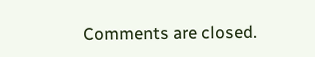Comments are closed.